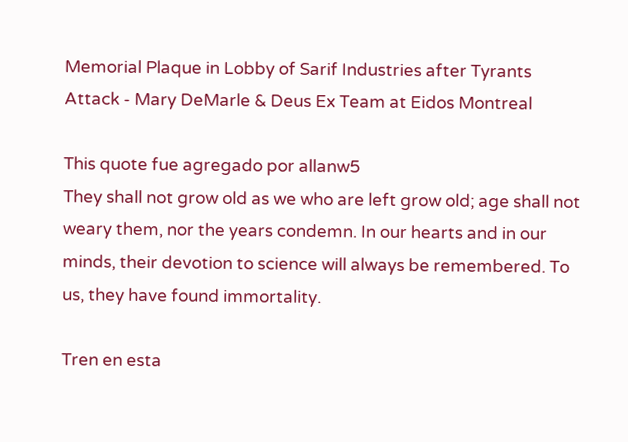Memorial Plaque in Lobby of Sarif Industries after Tyrants Attack - Mary DeMarle & Deus Ex Team at Eidos Montreal

This quote fue agregado por allanw5
They shall not grow old as we who are left grow old; age shall not weary them, nor the years condemn. In our hearts and in our minds, their devotion to science will always be remembered. To us, they have found immortality.

Tren en esta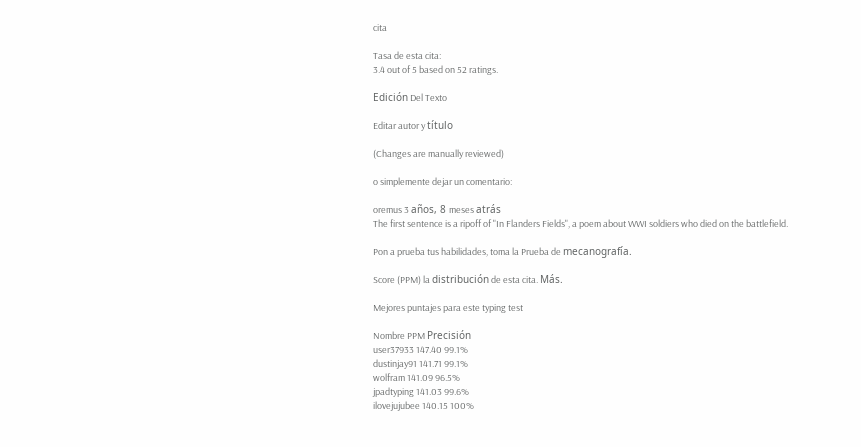cita

Tasa de esta cita:
3.4 out of 5 based on 52 ratings.

Edición Del Texto

Editar autor y título

(Changes are manually reviewed)

o simplemente dejar un comentario:

oremus 3 años, 8 meses atrás
The first sentence is a ripoff of "In Flanders Fields", a poem about WWI soldiers who died on the battlefield.

Pon a prueba tus habilidades, toma la Prueba de mecanografía.

Score (PPM) la distribución de esta cita. Más.

Mejores puntajes para este typing test

Nombre PPM Precisión
user37933 147.40 99.1%
dustinjay91 141.71 99.1%
wolfram 141.09 96.5%
jpadtyping 141.03 99.6%
ilovejujubee 140.15 100%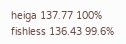heiga 137.77 100%
fishless 136.43 99.6%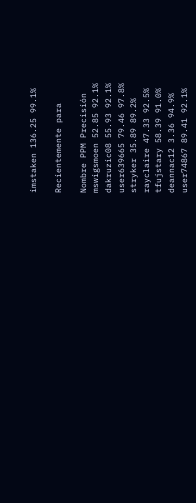imstaken 136.25 99.1%

Recientemente para

Nombre PPM Precisión
mswigsmoen 52.85 92.1%
dakruzic08 55.93 92.1%
user639665 79.46 97.8%
stryker 35.89 89.2%
rayclaire 47.33 92.5%
tfujstary 58.39 91.0%
deannac12 3.36 94.9%
user74867 89.41 92.1%